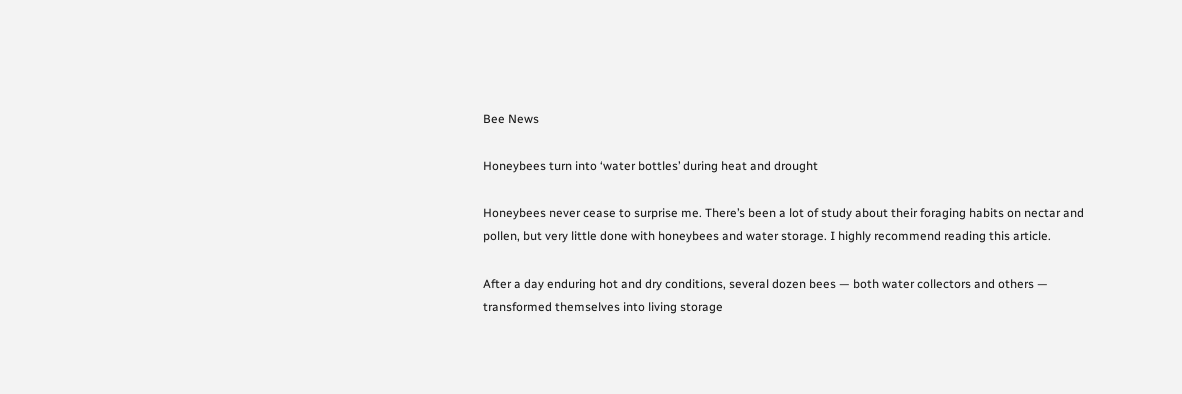Bee News

Honeybees turn into ‘water bottles’ during heat and drought

Honeybees never cease to surprise me. There’s been a lot of study about their foraging habits on nectar and pollen, but very little done with honeybees and water storage. I highly recommend reading this article.

After a day enduring hot and dry conditions, several dozen bees — both water collectors and others — transformed themselves into living storage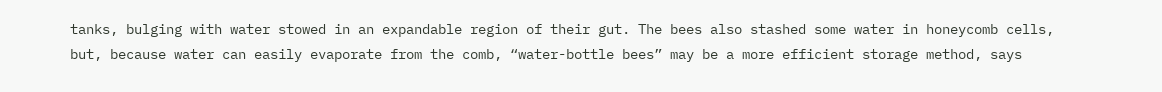tanks, bulging with water stowed in an expandable region of their gut. The bees also stashed some water in honeycomb cells, but, because water can easily evaporate from the comb, “water-bottle bees” may be a more efficient storage method, says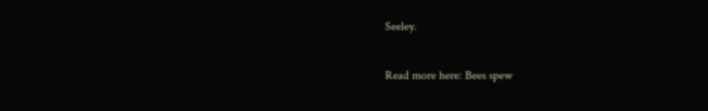Seeley.

Read more here: Bees spew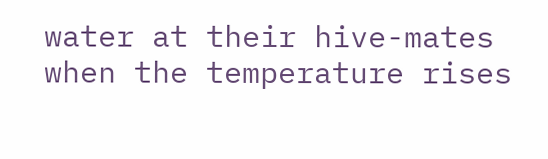water at their hive-mates when the temperature rises